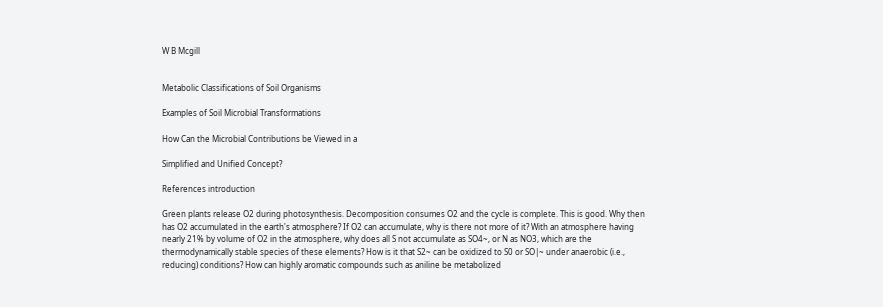W B Mcgill


Metabolic Classifications of Soil Organisms

Examples of Soil Microbial Transformations

How Can the Microbial Contributions be Viewed in a

Simplified and Unified Concept?

References introduction

Green plants release O2 during photosynthesis. Decomposition consumes O2 and the cycle is complete. This is good. Why then has O2 accumulated in the earth's atmosphere? If O2 can accumulate, why is there not more of it? With an atmosphere having nearly 21% by volume of O2 in the atmosphere, why does all S not accumulate as SO4~, or N as NO3, which are the thermodynamically stable species of these elements? How is it that S2~ can be oxidized to S0 or SO|~ under anaerobic (i.e., reducing) conditions? How can highly aromatic compounds such as aniline be metabolized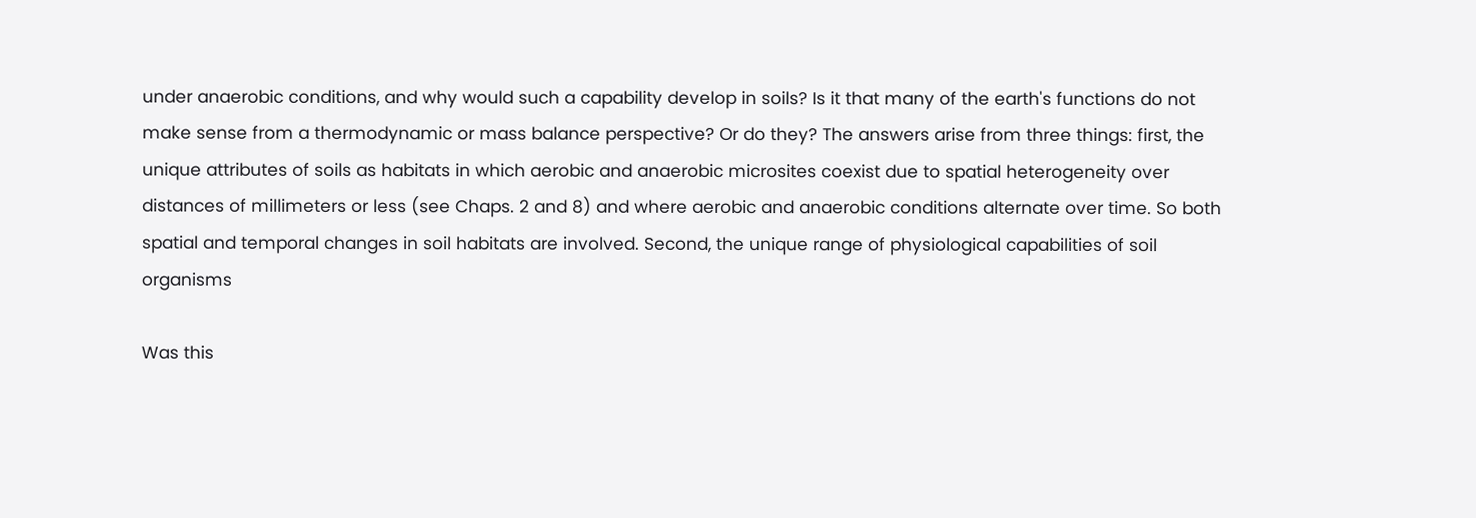under anaerobic conditions, and why would such a capability develop in soils? Is it that many of the earth's functions do not make sense from a thermodynamic or mass balance perspective? Or do they? The answers arise from three things: first, the unique attributes of soils as habitats in which aerobic and anaerobic microsites coexist due to spatial heterogeneity over distances of millimeters or less (see Chaps. 2 and 8) and where aerobic and anaerobic conditions alternate over time. So both spatial and temporal changes in soil habitats are involved. Second, the unique range of physiological capabilities of soil organisms

Was this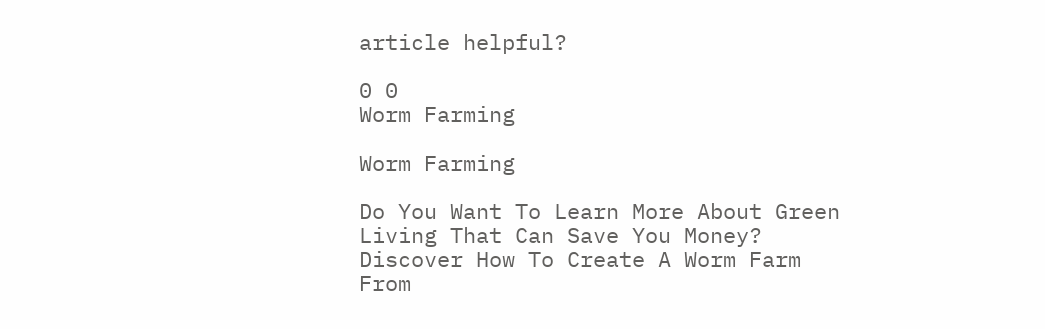article helpful?

0 0
Worm Farming

Worm Farming

Do You Want To Learn More About Green Living That Can Save You Money? Discover How To Create A Worm Farm From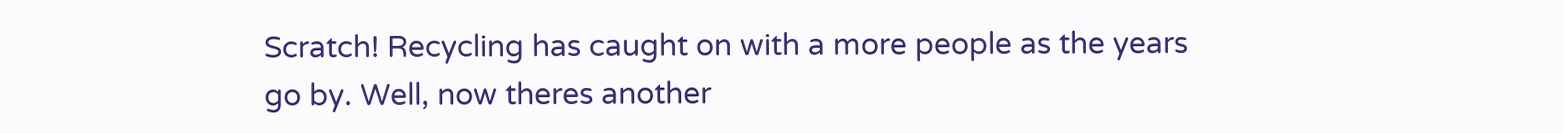Scratch! Recycling has caught on with a more people as the years go by. Well, now theres another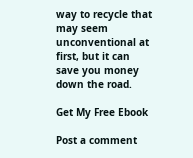way to recycle that may seem unconventional at first, but it can save you money down the road.

Get My Free Ebook

Post a comment